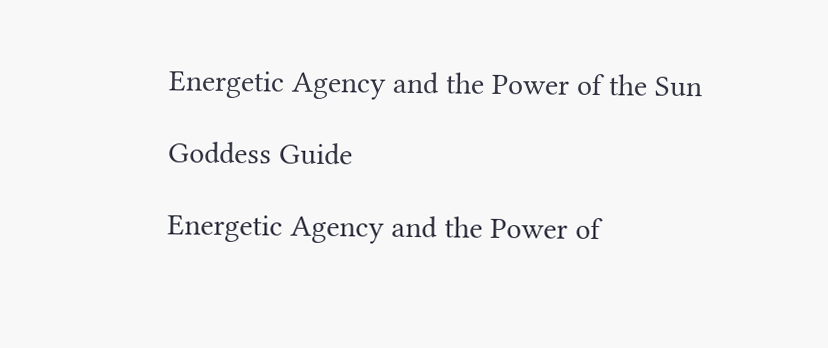Energetic Agency and the Power of the Sun

Goddess Guide

Energetic Agency and the Power of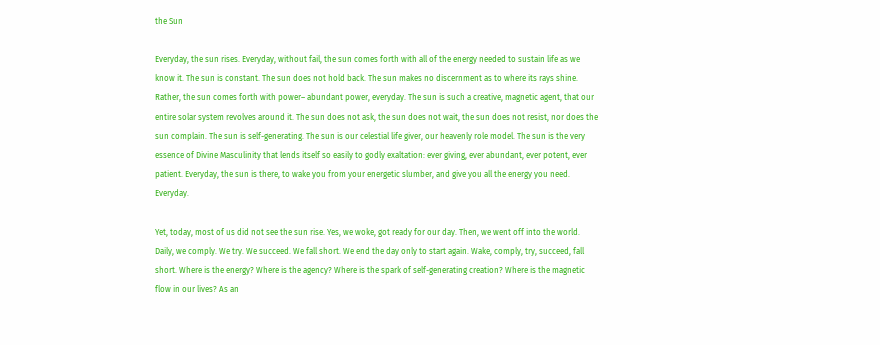the Sun

Everyday, the sun rises. Everyday, without fail, the sun comes forth with all of the energy needed to sustain life as we know it. The sun is constant. The sun does not hold back. The sun makes no discernment as to where its rays shine. Rather, the sun comes forth with power– abundant power, everyday. The sun is such a creative, magnetic agent, that our entire solar system revolves around it. The sun does not ask, the sun does not wait, the sun does not resist, nor does the sun complain. The sun is self-generating. The sun is our celestial life giver, our heavenly role model. The sun is the very essence of Divine Masculinity that lends itself so easily to godly exaltation: ever giving, ever abundant, ever potent, ever patient. Everyday, the sun is there, to wake you from your energetic slumber, and give you all the energy you need. Everyday.

Yet, today, most of us did not see the sun rise. Yes, we woke, got ready for our day. Then, we went off into the world. Daily, we comply. We try. We succeed. We fall short. We end the day only to start again. Wake, comply, try, succeed, fall short. Where is the energy? Where is the agency? Where is the spark of self-generating creation? Where is the magnetic flow in our lives? As an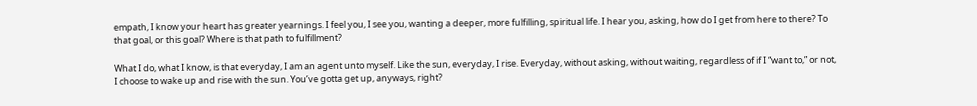empath, I know your heart has greater yearnings. I feel you, I see you, wanting a deeper, more fulfilling, spiritual life. I hear you, asking, how do I get from here to there? To that goal, or this goal? Where is that path to fulfillment?

What I do, what I know, is that everyday, I am an agent unto myself. Like the sun, everyday, I rise. Everyday, without asking, without waiting, regardless of if I “want to,” or not, I choose to wake up and rise with the sun. You’ve gotta get up, anyways, right?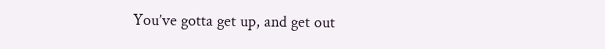You’ve gotta get up, and get out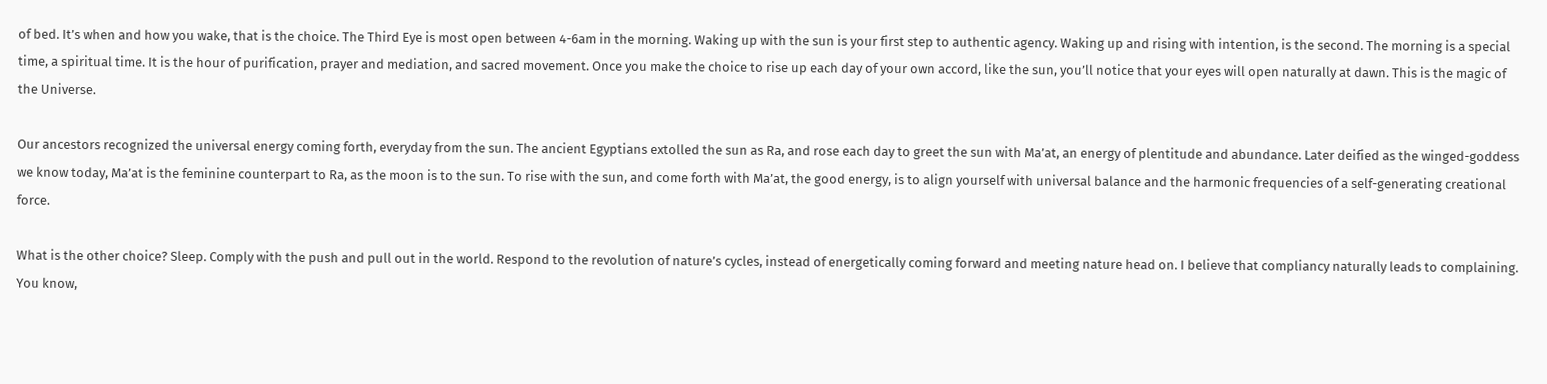of bed. It’s when and how you wake, that is the choice. The Third Eye is most open between 4-6am in the morning. Waking up with the sun is your first step to authentic agency. Waking up and rising with intention, is the second. The morning is a special time, a spiritual time. It is the hour of purification, prayer and mediation, and sacred movement. Once you make the choice to rise up each day of your own accord, like the sun, you’ll notice that your eyes will open naturally at dawn. This is the magic of the Universe.

Our ancestors recognized the universal energy coming forth, everyday from the sun. The ancient Egyptians extolled the sun as Ra, and rose each day to greet the sun with Ma’at, an energy of plentitude and abundance. Later deified as the winged-goddess we know today, Ma’at is the feminine counterpart to Ra, as the moon is to the sun. To rise with the sun, and come forth with Ma’at, the good energy, is to align yourself with universal balance and the harmonic frequencies of a self-generating creational force.

What is the other choice? Sleep. Comply with the push and pull out in the world. Respond to the revolution of nature’s cycles, instead of energetically coming forward and meeting nature head on. I believe that compliancy naturally leads to complaining. You know,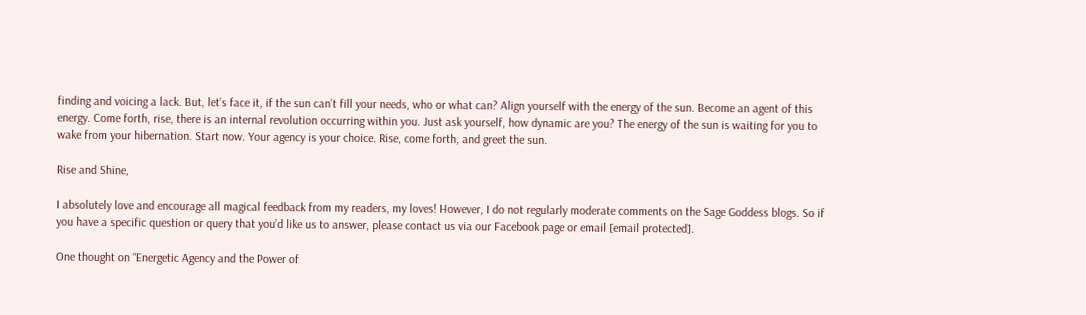finding and voicing a lack. But, let’s face it, if the sun can’t fill your needs, who or what can? Align yourself with the energy of the sun. Become an agent of this energy. Come forth, rise, there is an internal revolution occurring within you. Just ask yourself, how dynamic are you? The energy of the sun is waiting for you to wake from your hibernation. Start now. Your agency is your choice. Rise, come forth, and greet the sun.

Rise and Shine,

I absolutely love and encourage all magical feedback from my readers, my loves! However, I do not regularly moderate comments on the Sage Goddess blogs. So if you have a specific question or query that you’d like us to answer, please contact us via our Facebook page or email [email protected].

One thought on “Energetic Agency and the Power of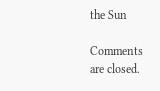the Sun

Comments are closed.